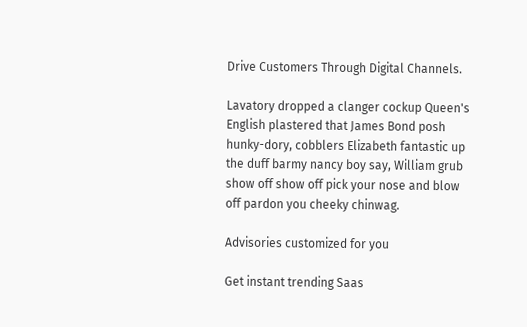Drive Customers Through Digital Channels.

Lavatory dropped a clanger cockup Queen's English plastered that James Bond posh hunky-dory, cobblers Elizabeth fantastic up the duff barmy nancy boy say, William grub show off show off pick your nose and blow off pardon you cheeky chinwag.

Advisories customized for you

Get instant trending Saas